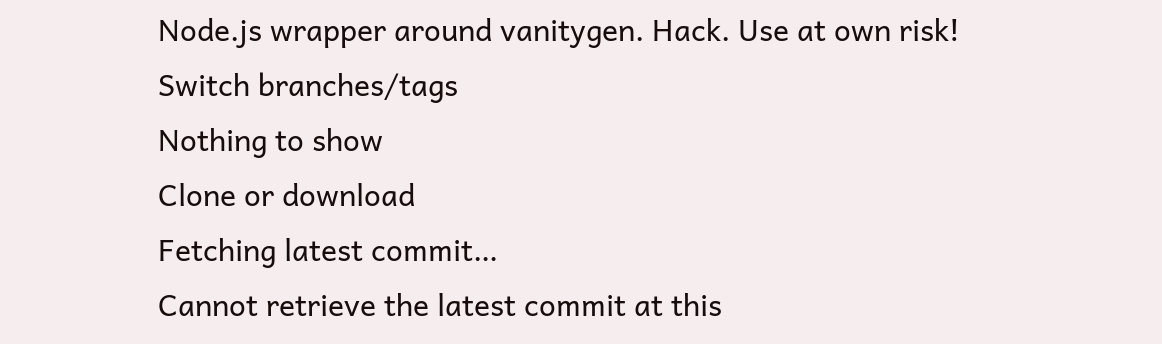Node.js wrapper around vanitygen. Hack. Use at own risk!
Switch branches/tags
Nothing to show
Clone or download
Fetching latest commit…
Cannot retrieve the latest commit at this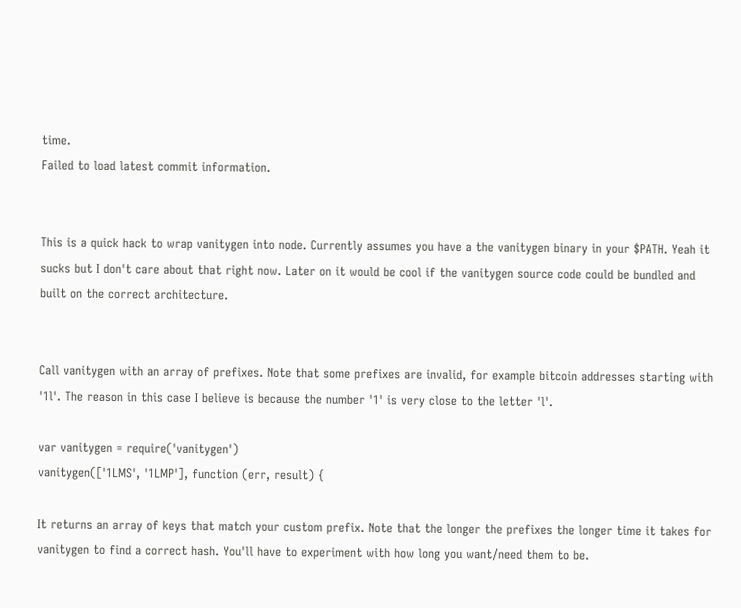time.
Failed to load latest commit information.


This is a quick hack to wrap vanitygen into node. Currently assumes you have a the vanitygen binary in your $PATH. Yeah it sucks but I don't care about that right now. Later on it would be cool if the vanitygen source code could be bundled and built on the correct architecture.


Call vanitygen with an array of prefixes. Note that some prefixes are invalid, for example bitcoin addresses starting with '1l'. The reason in this case I believe is because the number '1' is very close to the letter 'l'.

var vanitygen = require('vanitygen')
vanitygen(['1LMS', '1LMP'], function (err, result) {

It returns an array of keys that match your custom prefix. Note that the longer the prefixes the longer time it takes for vanitygen to find a correct hash. You'll have to experiment with how long you want/need them to be.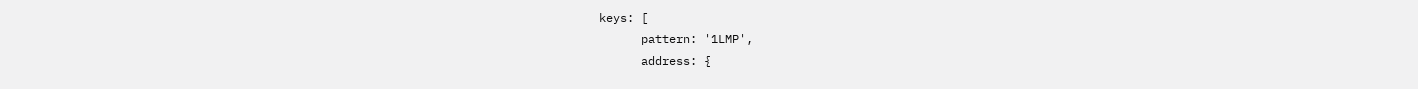keys: [
      pattern: '1LMP',
      address: {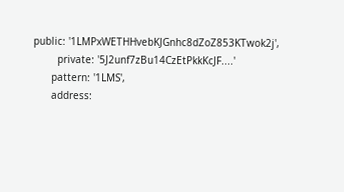public: '1LMPxWETHHvebKJGnhc8dZoZ853KTwok2j',
        private: '5J2unf7zBu14CzEtPkkKcJF....'
      pattern: '1LMS',
      address: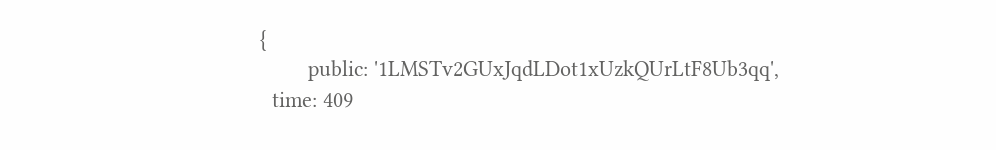{
        public: '1LMSTv2GUxJqdLDot1xUzkQUrLtF8Ub3qq',
  time: 409